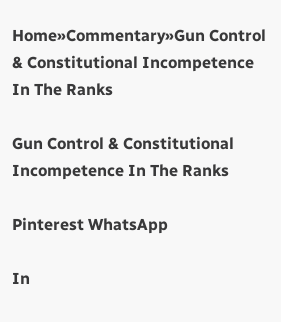Home»Commentary»Gun Control & Constitutional Incompetence In The Ranks

Gun Control & Constitutional Incompetence In The Ranks

Pinterest WhatsApp

In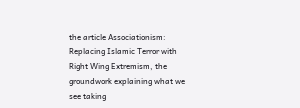the article Associationism: Replacing Islamic Terror with Right Wing Extremism, the groundwork explaining what we see taking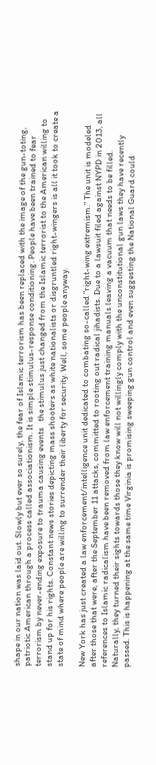shape in our nation was laid out. Slowly but ever so surely, the fear of Islamic terrorism has been replaced with the image of the gun-toting, patriotic American through a process called associationism. It is simple stimulus-response conditioning. People have been trained to fear terrorism by never-ending exposure to trauma causing events   the stimulus just changed from the Islamic terrorist to the American willing to stand up for his rights. Constant news stories depicting mass shooters as white nationalists or disgruntled right-wingers is all it took to create a state of mind where people are willing to surrender their liberty for security. Well, some people anyway.

New York has just created a law enforcement/intelligence unit dedicated to combating so-called “right-wing extremism.” The unit is modeled after those that were, after the September 11 attacks, committed to rooting out radical jihadists. Due to a lawsuit filed against NYPD in 2013, all references to Islamic radicalism have been removed from law enforcement training manuals leaving a vacuum that needs to be filled. Naturally, they turned their sights towards those they know will not willingly comply with the unconstitutional gun laws they have recently passed. This is happening at the same time Virginia is promising sweeping gun control and even suggesting the National Guard could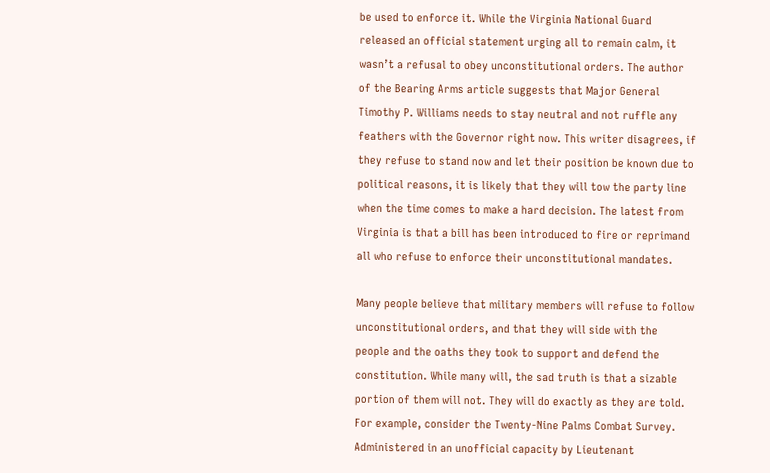be used to enforce it. While the Virginia National Guard released an official statement urging all to remain calm, it wasn’t a refusal to obey unconstitutional orders. The author of the Bearing Arms article suggests that Major General Timothy P. Williams needs to stay neutral and not ruffle any feathers with the Governor right now. This writer disagrees, if they refuse to stand now and let their position be known due to political reasons, it is likely that they will tow the party line when the time comes to make a hard decision. The latest from Virginia is that a bill has been introduced to fire or reprimand all who refuse to enforce their unconstitutional mandates.

Many people believe that military members will refuse to follow unconstitutional orders, and that they will side with the people and the oaths they took to support and defend the constitution. While many will, the sad truth is that a sizable portion of them will not. They will do exactly as they are told. For example, consider the Twenty-Nine Palms Combat Survey. Administered in an unofficial capacity by Lieutenant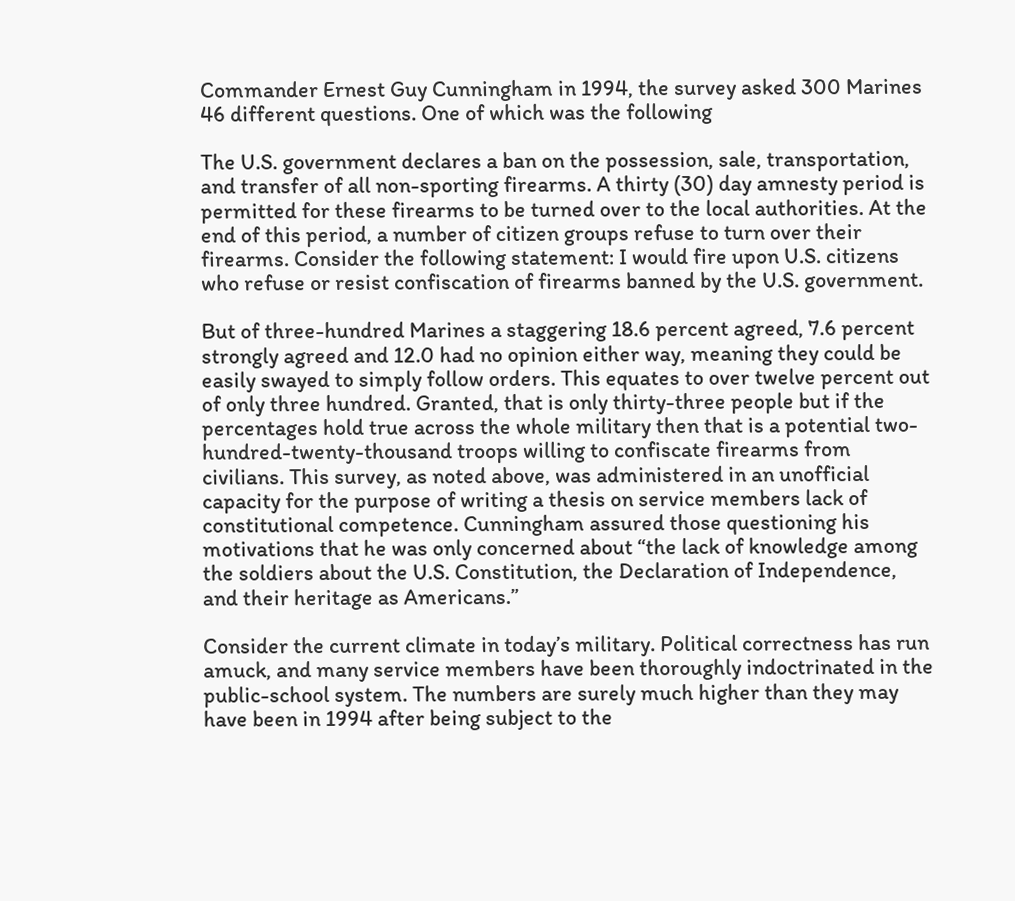Commander Ernest Guy Cunningham in 1994, the survey asked 300 Marines 46 different questions. One of which was the following

The U.S. government declares a ban on the possession, sale, transportation, and transfer of all non-sporting firearms. A thirty (30) day amnesty period is permitted for these firearms to be turned over to the local authorities. At the end of this period, a number of citizen groups refuse to turn over their firearms. Consider the following statement: I would fire upon U.S. citizens who refuse or resist confiscation of firearms banned by the U.S. government.

But of three-hundred Marines a staggering 18.6 percent agreed, 7.6 percent strongly agreed and 12.0 had no opinion either way, meaning they could be easily swayed to simply follow orders. This equates to over twelve percent out of only three hundred. Granted, that is only thirty-three people but if the percentages hold true across the whole military then that is a potential two-hundred-twenty-thousand troops willing to confiscate firearms from civilians. This survey, as noted above, was administered in an unofficial capacity for the purpose of writing a thesis on service members lack of constitutional competence. Cunningham assured those questioning his motivations that he was only concerned about “the lack of knowledge among the soldiers about the U.S. Constitution, the Declaration of Independence, and their heritage as Americans.”

Consider the current climate in today’s military. Political correctness has run amuck, and many service members have been thoroughly indoctrinated in the public-school system. The numbers are surely much higher than they may have been in 1994 after being subject to the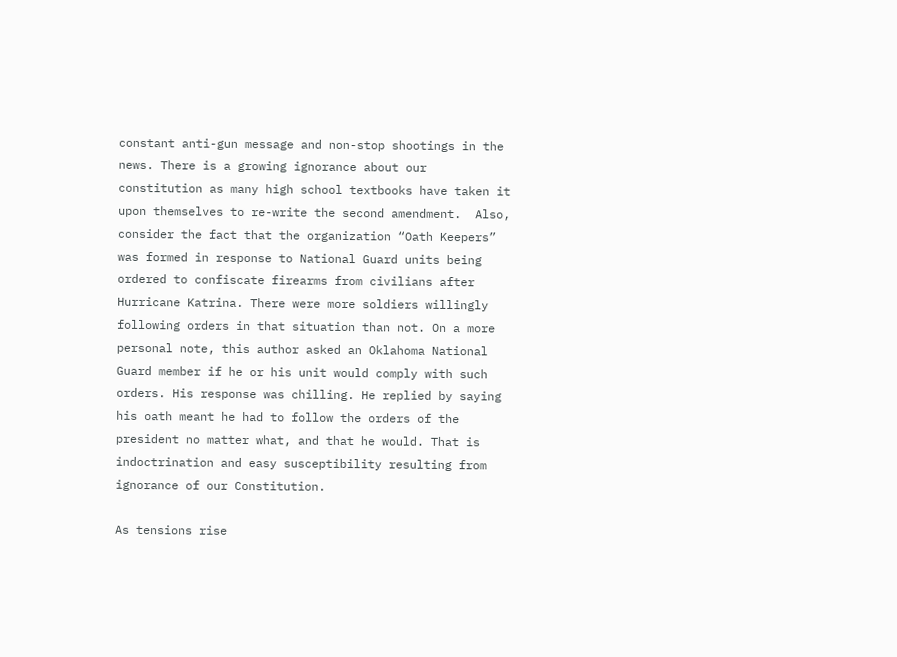constant anti-gun message and non-stop shootings in the news. There is a growing ignorance about our constitution as many high school textbooks have taken it upon themselves to re-write the second amendment.  Also, consider the fact that the organization “Oath Keepers” was formed in response to National Guard units being ordered to confiscate firearms from civilians after Hurricane Katrina. There were more soldiers willingly following orders in that situation than not. On a more personal note, this author asked an Oklahoma National Guard member if he or his unit would comply with such orders. His response was chilling. He replied by saying his oath meant he had to follow the orders of the president no matter what, and that he would. That is indoctrination and easy susceptibility resulting from ignorance of our Constitution.

As tensions rise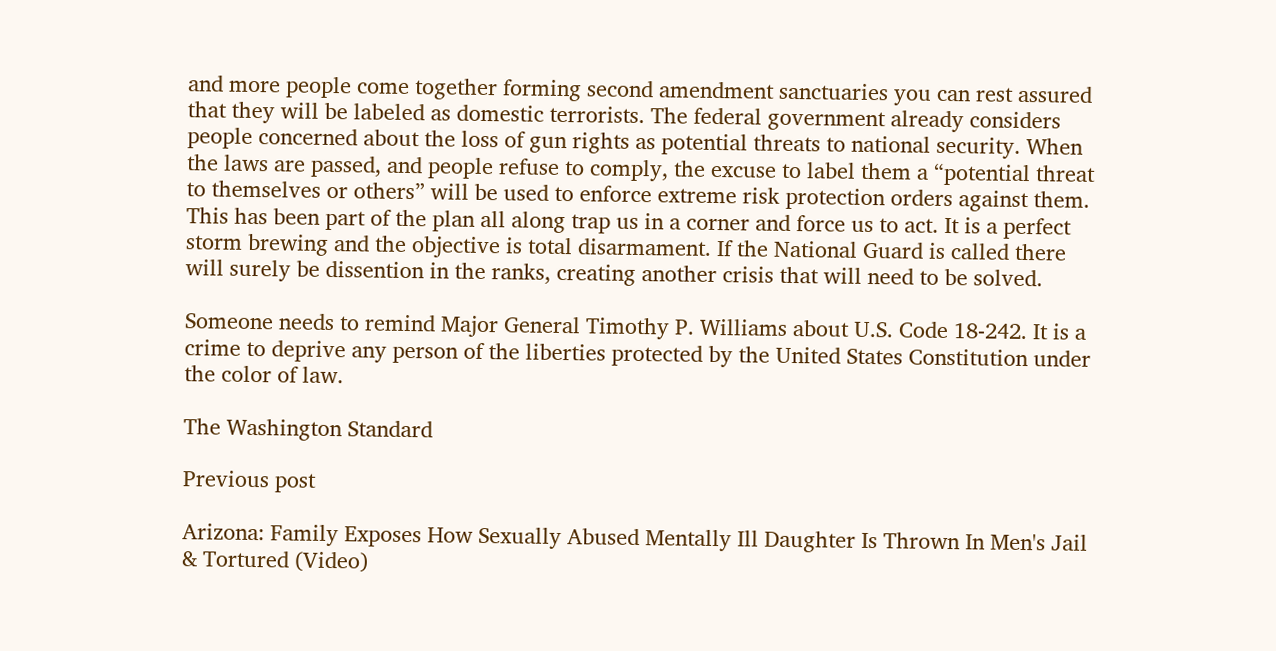and more people come together forming second amendment sanctuaries you can rest assured that they will be labeled as domestic terrorists. The federal government already considers people concerned about the loss of gun rights as potential threats to national security. When the laws are passed, and people refuse to comply, the excuse to label them a “potential threat to themselves or others” will be used to enforce extreme risk protection orders against them. This has been part of the plan all along trap us in a corner and force us to act. It is a perfect storm brewing and the objective is total disarmament. If the National Guard is called there will surely be dissention in the ranks, creating another crisis that will need to be solved.

Someone needs to remind Major General Timothy P. Williams about U.S. Code 18-242. It is a crime to deprive any person of the liberties protected by the United States Constitution under the color of law.

The Washington Standard

Previous post

Arizona: Family Exposes How Sexually Abused Mentally Ill Daughter Is Thrown In Men's Jail & Tortured (Video)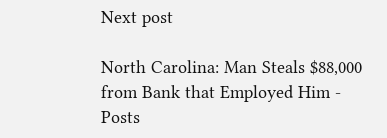Next post

North Carolina: Man Steals $88,000 from Bank that Employed Him - Posts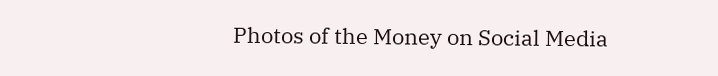Photos of the Money on Social Media